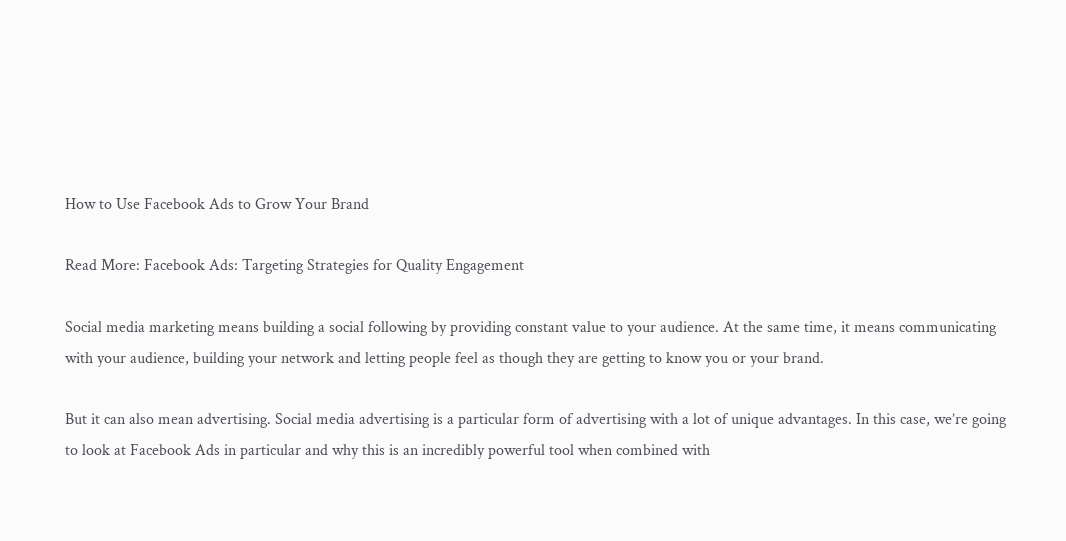How to Use Facebook Ads to Grow Your Brand

Read More: Facebook Ads: Targeting Strategies for Quality Engagement

Social media marketing means building a social following by providing constant value to your audience. At the same time, it means communicating with your audience, building your network and letting people feel as though they are getting to know you or your brand.

But it can also mean advertising. Social media advertising is a particular form of advertising with a lot of unique advantages. In this case, we’re going to look at Facebook Ads in particular and why this is an incredibly powerful tool when combined with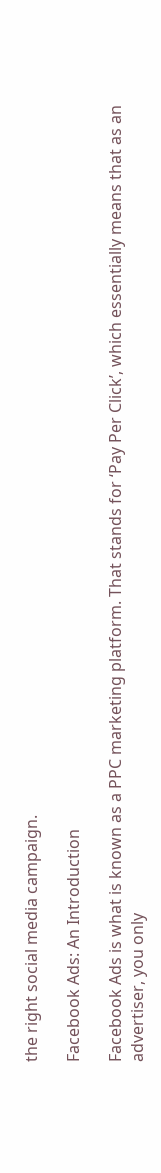the right social media campaign.

Facebook Ads: An Introduction

Facebook Ads is what is known as a PPC marketing platform. That stands for ‘Pay Per Click’, which essentially means that as an advertiser, you only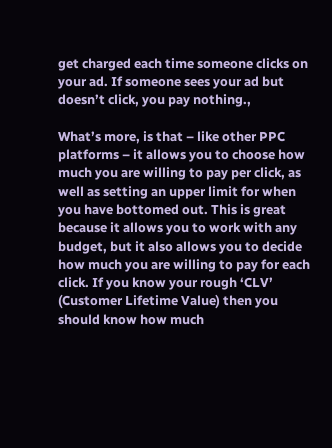get charged each time someone clicks on your ad. If someone sees your ad but doesn’t click, you pay nothing.,

What’s more, is that – like other PPC platforms – it allows you to choose how much you are willing to pay per click, as well as setting an upper limit for when you have bottomed out. This is great because it allows you to work with any budget, but it also allows you to decide how much you are willing to pay for each click. If you know your rough ‘CLV’ (Customer Lifetime Value) then you should know how much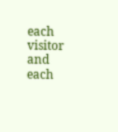each visitor and each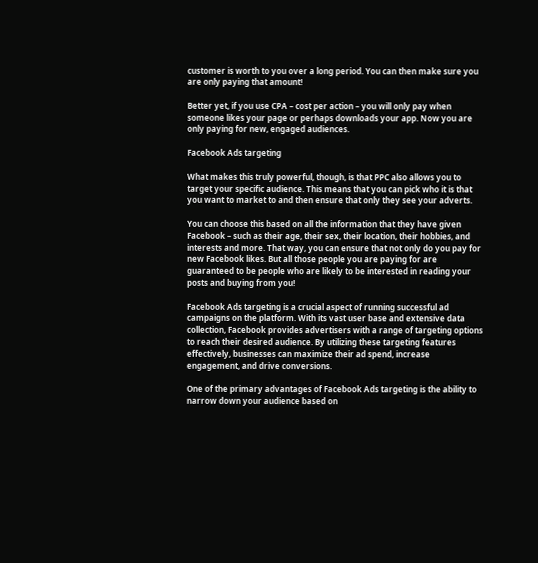customer is worth to you over a long period. You can then make sure you are only paying that amount!

Better yet, if you use CPA – cost per action – you will only pay when someone likes your page or perhaps downloads your app. Now you are only paying for new, engaged audiences.

Facebook Ads targeting

What makes this truly powerful, though, is that PPC also allows you to target your specific audience. This means that you can pick who it is that you want to market to and then ensure that only they see your adverts.

You can choose this based on all the information that they have given Facebook – such as their age, their sex, their location, their hobbies, and interests and more. That way, you can ensure that not only do you pay for new Facebook likes. But all those people you are paying for are guaranteed to be people who are likely to be interested in reading your posts and buying from you!

Facebook Ads targeting is a crucial aspect of running successful ad campaigns on the platform. With its vast user base and extensive data collection, Facebook provides advertisers with a range of targeting options to reach their desired audience. By utilizing these targeting features effectively, businesses can maximize their ad spend, increase engagement, and drive conversions.

One of the primary advantages of Facebook Ads targeting is the ability to narrow down your audience based on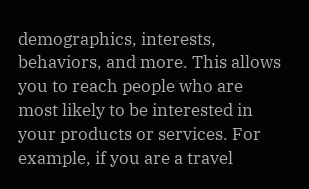demographics, interests, behaviors, and more. This allows you to reach people who are most likely to be interested in your products or services. For example, if you are a travel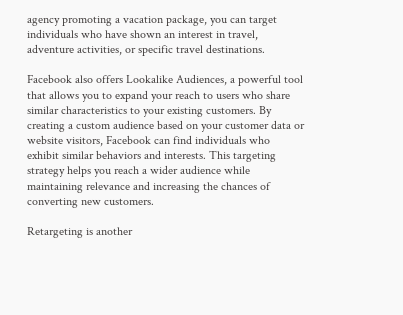agency promoting a vacation package, you can target individuals who have shown an interest in travel, adventure activities, or specific travel destinations.

Facebook also offers Lookalike Audiences, a powerful tool that allows you to expand your reach to users who share similar characteristics to your existing customers. By creating a custom audience based on your customer data or website visitors, Facebook can find individuals who exhibit similar behaviors and interests. This targeting strategy helps you reach a wider audience while maintaining relevance and increasing the chances of converting new customers.

Retargeting is another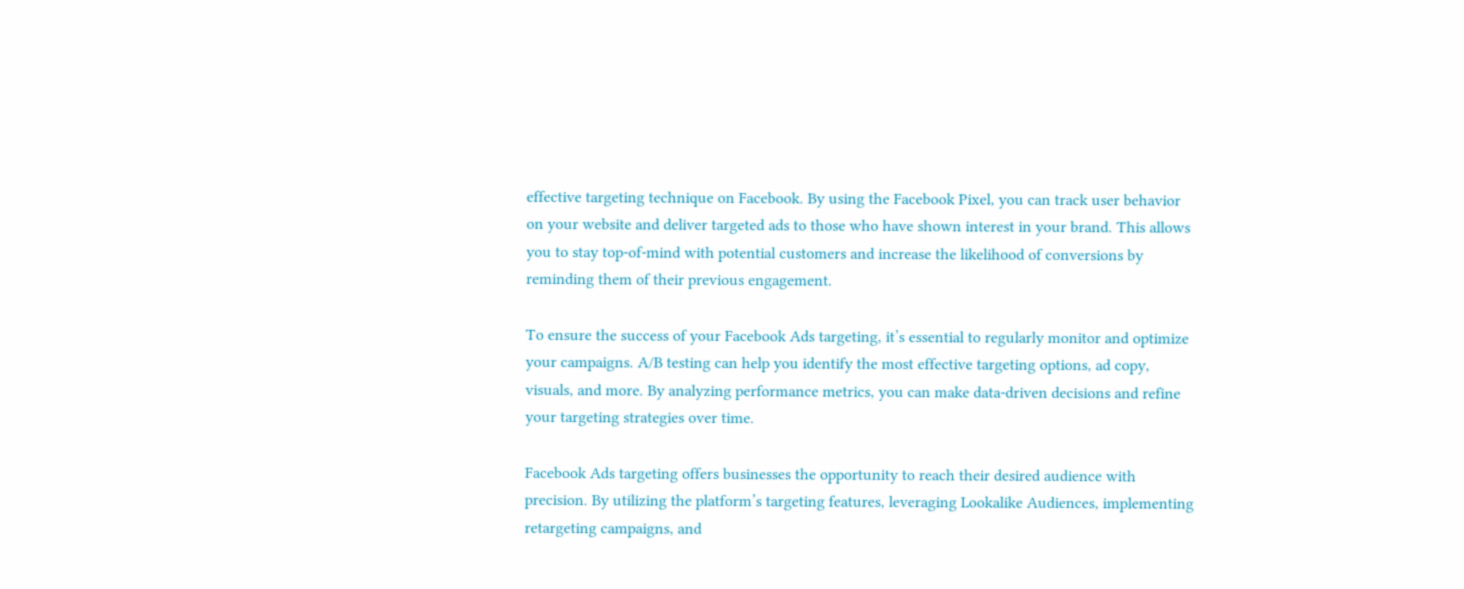effective targeting technique on Facebook. By using the Facebook Pixel, you can track user behavior on your website and deliver targeted ads to those who have shown interest in your brand. This allows you to stay top-of-mind with potential customers and increase the likelihood of conversions by reminding them of their previous engagement.

To ensure the success of your Facebook Ads targeting, it’s essential to regularly monitor and optimize your campaigns. A/B testing can help you identify the most effective targeting options, ad copy, visuals, and more. By analyzing performance metrics, you can make data-driven decisions and refine your targeting strategies over time.

Facebook Ads targeting offers businesses the opportunity to reach their desired audience with precision. By utilizing the platform’s targeting features, leveraging Lookalike Audiences, implementing retargeting campaigns, and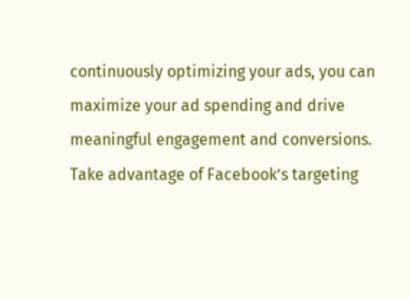continuously optimizing your ads, you can maximize your ad spending and drive meaningful engagement and conversions. Take advantage of Facebook’s targeting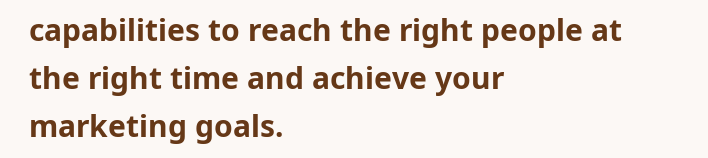capabilities to reach the right people at the right time and achieve your marketing goals.